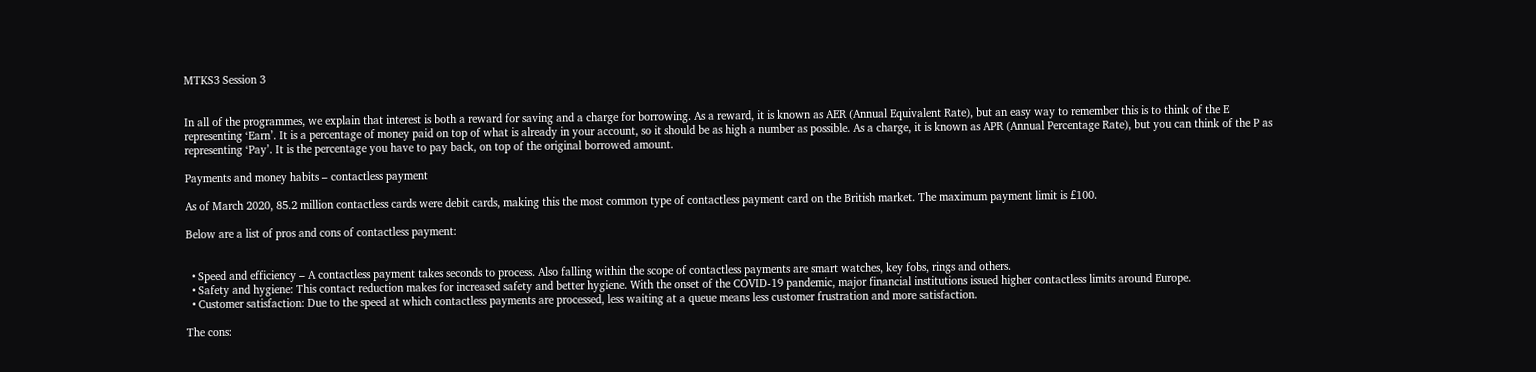MTKS3 Session 3


In all of the programmes, we explain that interest is both a reward for saving and a charge for borrowing. As a reward, it is known as AER (Annual Equivalent Rate), but an easy way to remember this is to think of the E representing ‘Earn’. It is a percentage of money paid on top of what is already in your account, so it should be as high a number as possible. As a charge, it is known as APR (Annual Percentage Rate), but you can think of the P as representing ‘Pay’. It is the percentage you have to pay back, on top of the original borrowed amount.

Payments and money habits – contactless payment

As of March 2020, 85.2 million contactless cards were debit cards, making this the most common type of contactless payment card on the British market. The maximum payment limit is £100.

Below are a list of pros and cons of contactless payment:


  • Speed and efficiency – A contactless payment takes seconds to process. Also falling within the scope of contactless payments are smart watches, key fobs, rings and others.
  • Safety and hygiene: This contact reduction makes for increased safety and better hygiene. With the onset of the COVID-19 pandemic, major financial institutions issued higher contactless limits around Europe.
  • Customer satisfaction: Due to the speed at which contactless payments are processed, less waiting at a queue means less customer frustration and more satisfaction.

The cons: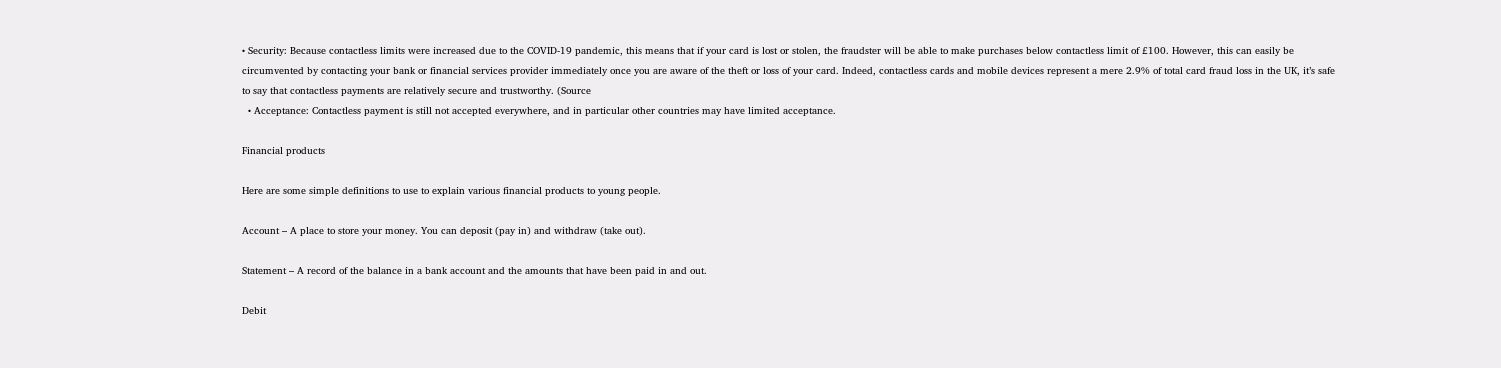• Security: Because contactless limits were increased due to the COVID-19 pandemic, this means that if your card is lost or stolen, the fraudster will be able to make purchases below contactless limit of £100. However, this can easily be circumvented by contacting your bank or financial services provider immediately once you are aware of the theft or loss of your card. Indeed, contactless cards and mobile devices represent a mere 2.9% of total card fraud loss in the UK, it’s safe to say that contactless payments are relatively secure and trustworthy. (Source
  • Acceptance: Contactless payment is still not accepted everywhere, and in particular other countries may have limited acceptance.

Financial products

Here are some simple definitions to use to explain various financial products to young people.

Account – A place to store your money. You can deposit (pay in) and withdraw (take out).

Statement – A record of the balance in a bank account and the amounts that have been paid in and out.

Debit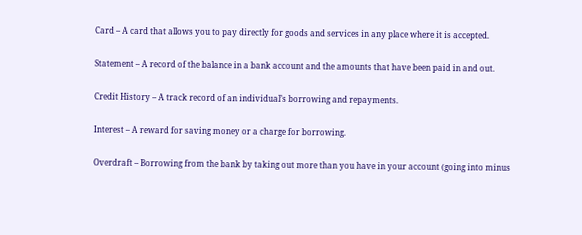Card – A card that allows you to pay directly for goods and services in any place where it is accepted.

Statement – A record of the balance in a bank account and the amounts that have been paid in and out.

Credit History – A track record of an individual’s borrowing and repayments.

Interest – A reward for saving money or a charge for borrowing.

Overdraft – Borrowing from the bank by taking out more than you have in your account (going into minus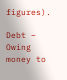figures).

Debt – Owing money to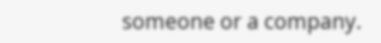someone or a company.